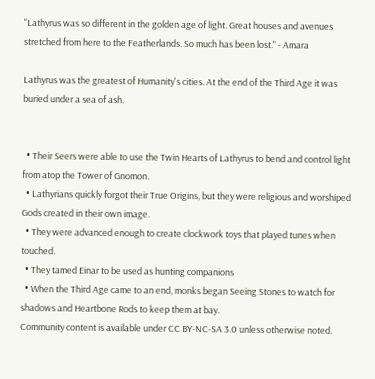"Lathyrus was so different in the golden age of light. Great houses and avenues stretched from here to the Featherlands. So much has been lost." - Amara

Lathyrus was the greatest of Humanity's cities. At the end of the Third Age it was buried under a sea of ash.


  • Their Seers were able to use the Twin Hearts of Lathyrus to bend and control light from atop the Tower of Gnomon.
  • Lathyrians quickly forgot their True Origins, but they were religious and worshiped Gods created in their own image.
  • They were advanced enough to create clockwork toys that played tunes when touched.
  • They tamed Einar to be used as hunting companions
  • When the Third Age came to an end, monks began Seeing Stones to watch for shadows and Heartbone Rods to keep them at bay.
Community content is available under CC BY-NC-SA 3.0 unless otherwise noted.